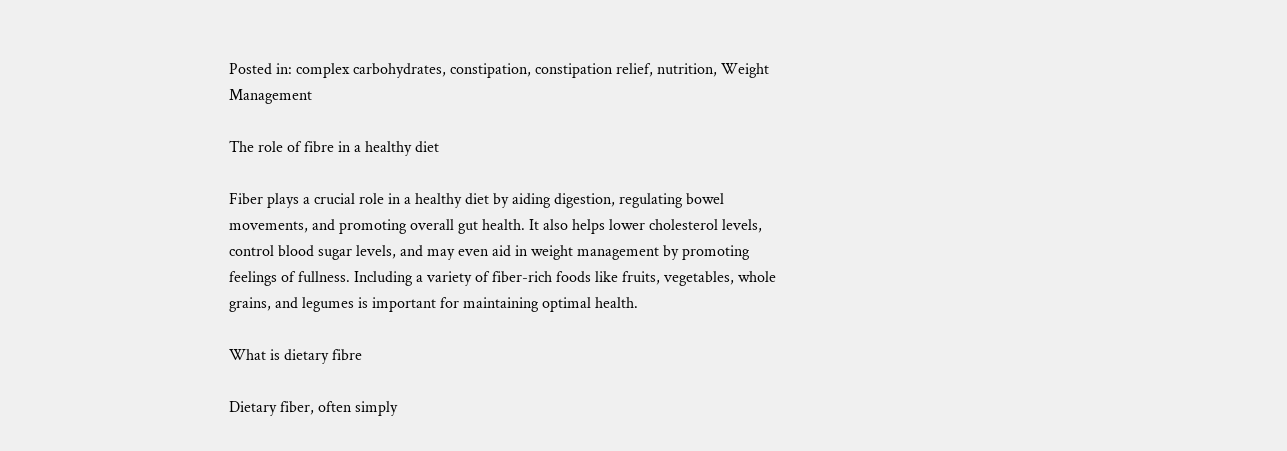Posted in: complex carbohydrates, constipation, constipation relief, nutrition, Weight Management

The role of fibre in a healthy diet

Fiber plays a crucial role in a healthy diet by aiding digestion, regulating bowel movements, and promoting overall gut health. It also helps lower cholesterol levels, control blood sugar levels, and may even aid in weight management by promoting feelings of fullness. Including a variety of fiber-rich foods like fruits, vegetables, whole grains, and legumes is important for maintaining optimal health.

What is dietary fibre

Dietary fiber, often simply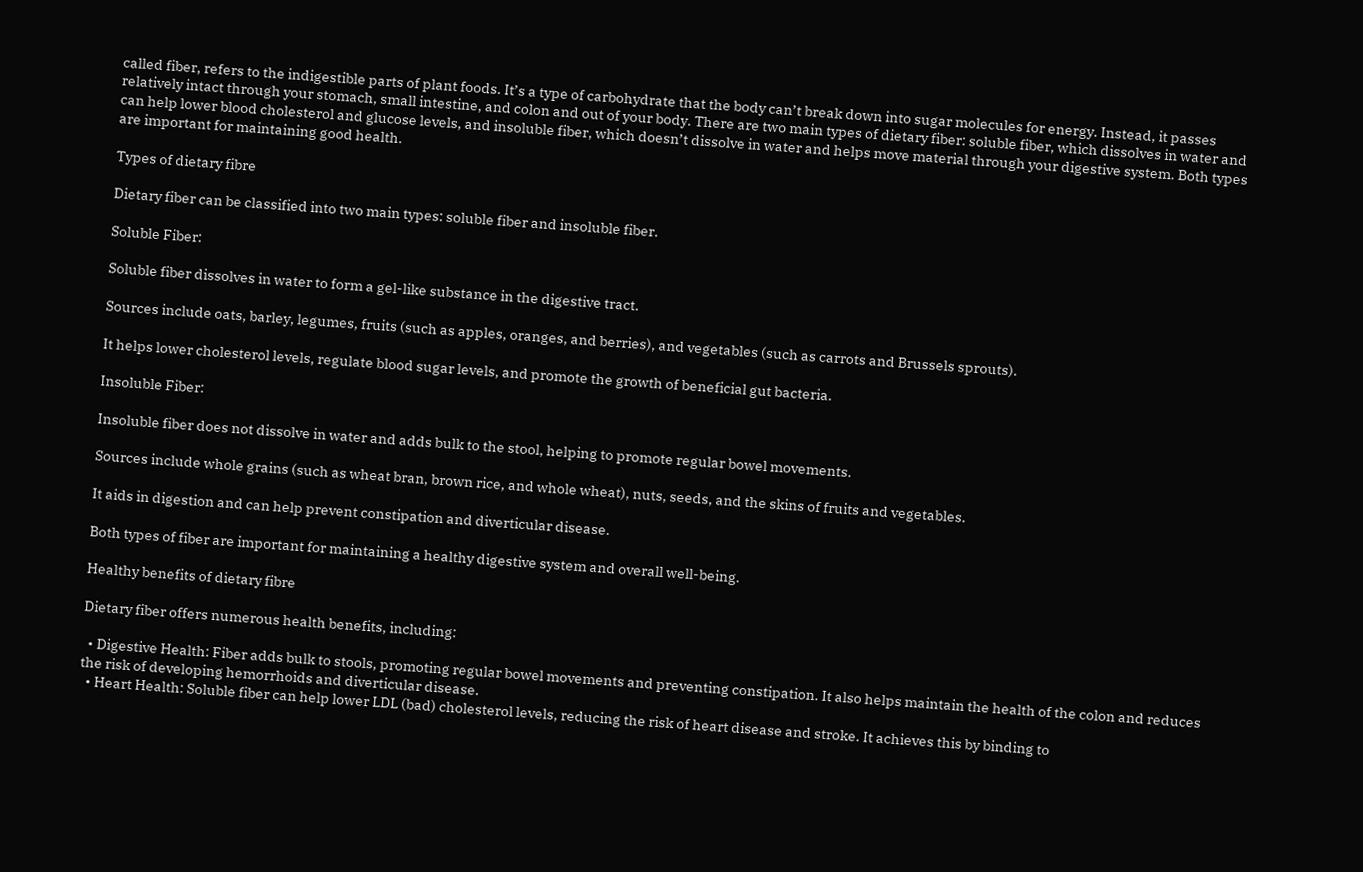called fiber, refers to the indigestible parts of plant foods. It’s a type of carbohydrate that the body can’t break down into sugar molecules for energy. Instead, it passes relatively intact through your stomach, small intestine, and colon and out of your body. There are two main types of dietary fiber: soluble fiber, which dissolves in water and can help lower blood cholesterol and glucose levels, and insoluble fiber, which doesn’t dissolve in water and helps move material through your digestive system. Both types are important for maintaining good health.

Types of dietary fibre

Dietary fiber can be classified into two main types: soluble fiber and insoluble fiber.

Soluble Fiber:

Soluble fiber dissolves in water to form a gel-like substance in the digestive tract.

Sources include oats, barley, legumes, fruits (such as apples, oranges, and berries), and vegetables (such as carrots and Brussels sprouts).

It helps lower cholesterol levels, regulate blood sugar levels, and promote the growth of beneficial gut bacteria.

Insoluble Fiber:

Insoluble fiber does not dissolve in water and adds bulk to the stool, helping to promote regular bowel movements.

Sources include whole grains (such as wheat bran, brown rice, and whole wheat), nuts, seeds, and the skins of fruits and vegetables.

It aids in digestion and can help prevent constipation and diverticular disease.

Both types of fiber are important for maintaining a healthy digestive system and overall well-being.

Healthy benefits of dietary fibre

Dietary fiber offers numerous health benefits, including:

  • Digestive Health: Fiber adds bulk to stools, promoting regular bowel movements and preventing constipation. It also helps maintain the health of the colon and reduces the risk of developing hemorrhoids and diverticular disease.
  • Heart Health: Soluble fiber can help lower LDL (bad) cholesterol levels, reducing the risk of heart disease and stroke. It achieves this by binding to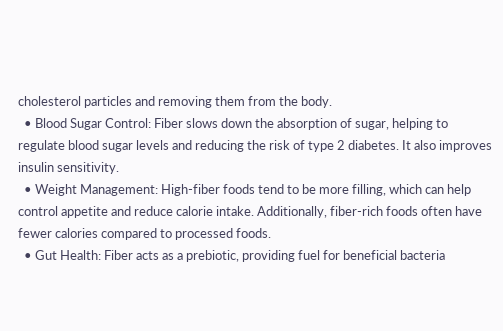cholesterol particles and removing them from the body.
  • Blood Sugar Control: Fiber slows down the absorption of sugar, helping to regulate blood sugar levels and reducing the risk of type 2 diabetes. It also improves insulin sensitivity.
  • Weight Management: High-fiber foods tend to be more filling, which can help control appetite and reduce calorie intake. Additionally, fiber-rich foods often have fewer calories compared to processed foods.
  • Gut Health: Fiber acts as a prebiotic, providing fuel for beneficial bacteria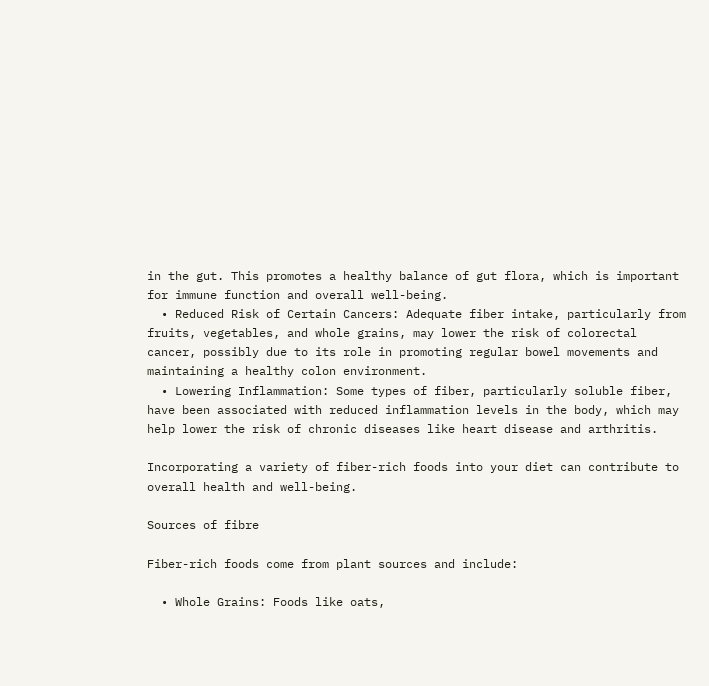in the gut. This promotes a healthy balance of gut flora, which is important for immune function and overall well-being.
  • Reduced Risk of Certain Cancers: Adequate fiber intake, particularly from fruits, vegetables, and whole grains, may lower the risk of colorectal cancer, possibly due to its role in promoting regular bowel movements and maintaining a healthy colon environment.
  • Lowering Inflammation: Some types of fiber, particularly soluble fiber, have been associated with reduced inflammation levels in the body, which may help lower the risk of chronic diseases like heart disease and arthritis.

Incorporating a variety of fiber-rich foods into your diet can contribute to overall health and well-being.

Sources of fibre

Fiber-rich foods come from plant sources and include:

  • Whole Grains: Foods like oats,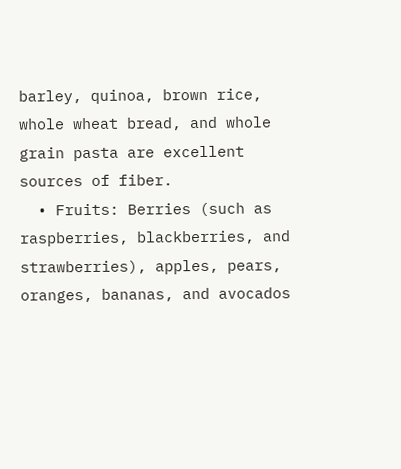barley, quinoa, brown rice, whole wheat bread, and whole grain pasta are excellent sources of fiber.
  • Fruits: Berries (such as raspberries, blackberries, and strawberries), apples, pears, oranges, bananas, and avocados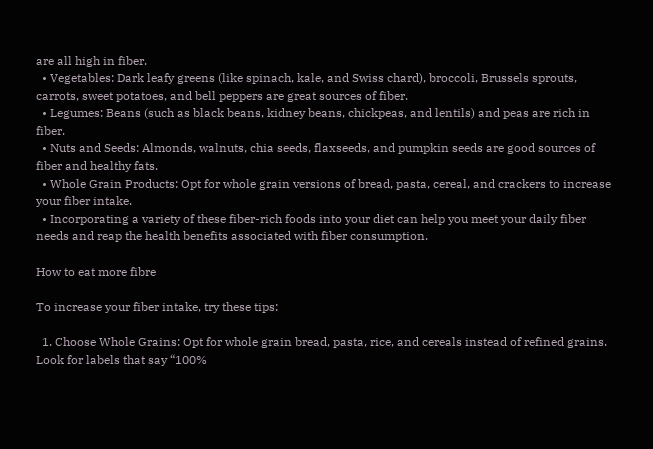are all high in fiber.
  • Vegetables: Dark leafy greens (like spinach, kale, and Swiss chard), broccoli, Brussels sprouts, carrots, sweet potatoes, and bell peppers are great sources of fiber.
  • Legumes: Beans (such as black beans, kidney beans, chickpeas, and lentils) and peas are rich in fiber.
  • Nuts and Seeds: Almonds, walnuts, chia seeds, flaxseeds, and pumpkin seeds are good sources of fiber and healthy fats.
  • Whole Grain Products: Opt for whole grain versions of bread, pasta, cereal, and crackers to increase your fiber intake.
  • Incorporating a variety of these fiber-rich foods into your diet can help you meet your daily fiber needs and reap the health benefits associated with fiber consumption.

How to eat more fibre

To increase your fiber intake, try these tips:

  1. Choose Whole Grains: Opt for whole grain bread, pasta, rice, and cereals instead of refined grains. Look for labels that say “100%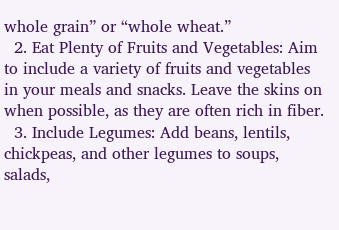whole grain” or “whole wheat.”
  2. Eat Plenty of Fruits and Vegetables: Aim to include a variety of fruits and vegetables in your meals and snacks. Leave the skins on when possible, as they are often rich in fiber.
  3. Include Legumes: Add beans, lentils, chickpeas, and other legumes to soups, salads,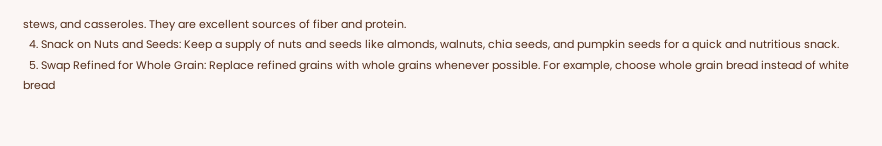stews, and casseroles. They are excellent sources of fiber and protein.
  4. Snack on Nuts and Seeds: Keep a supply of nuts and seeds like almonds, walnuts, chia seeds, and pumpkin seeds for a quick and nutritious snack.
  5. Swap Refined for Whole Grain: Replace refined grains with whole grains whenever possible. For example, choose whole grain bread instead of white bread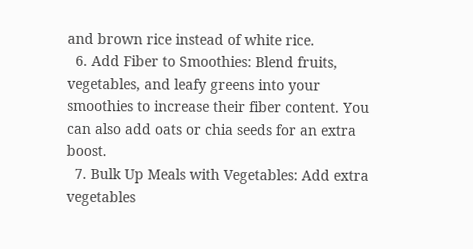and brown rice instead of white rice.
  6. Add Fiber to Smoothies: Blend fruits, vegetables, and leafy greens into your smoothies to increase their fiber content. You can also add oats or chia seeds for an extra boost.
  7. Bulk Up Meals with Vegetables: Add extra vegetables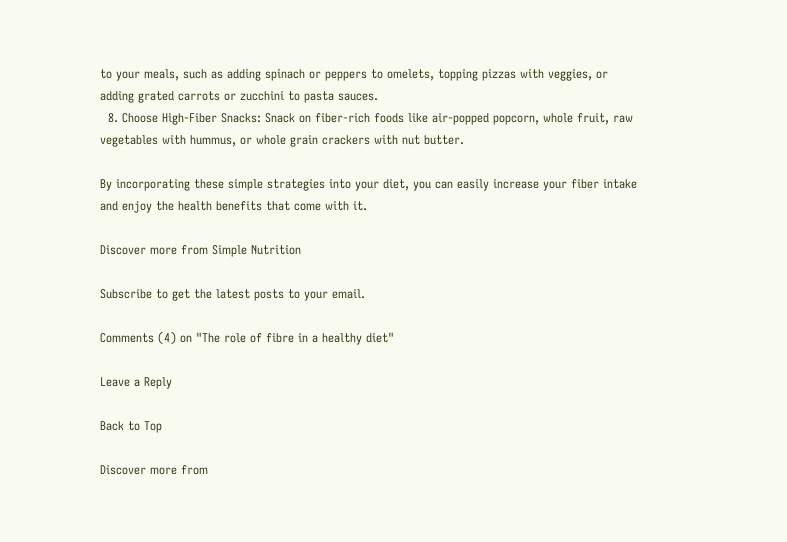to your meals, such as adding spinach or peppers to omelets, topping pizzas with veggies, or adding grated carrots or zucchini to pasta sauces.
  8. Choose High-Fiber Snacks: Snack on fiber-rich foods like air-popped popcorn, whole fruit, raw vegetables with hummus, or whole grain crackers with nut butter.

By incorporating these simple strategies into your diet, you can easily increase your fiber intake and enjoy the health benefits that come with it.

Discover more from Simple Nutrition

Subscribe to get the latest posts to your email.

Comments (4) on "The role of fibre in a healthy diet"

Leave a Reply

Back to Top

Discover more from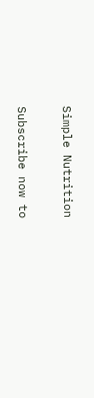Simple Nutrition

Subscribe now to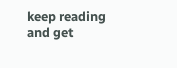keep reading and get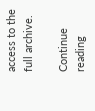access to the full archive.

Continue reading